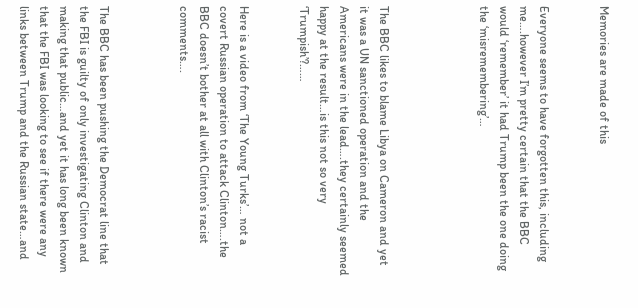Memories are made of this


Everyone seems to have forgotten this, including me….however I’m pretty certain that the BBC would ‘remember’ it had Trump been the one doing the ‘misremembering’…




The BBC likes to blame Libya on Cameron and yet it was a UN sanctioned operation and the Americans were in the lead….they certainly seemed happy at the result…is this not so very ‘Trumpish’?……


Here is a video from ‘The Young Turks’… not a covert Russian operation to attack Clinton….the BBC doesn’t bother at all with Clinton’s racist comments….



The BBC has been pushing the Democrat line that the FBI is guilty of only investigating Clinton and making that public…and yet it has long been known that the FBI was looking to see if there were any links between Trump and the Russian state…and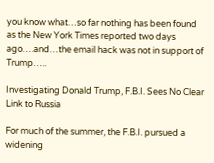you know what…so far nothing has been found as the New York Times reported two days ago….and…the email hack was not in support of Trump…..

Investigating Donald Trump, F.B.I. Sees No Clear Link to Russia

For much of the summer, the F.B.I. pursued a widening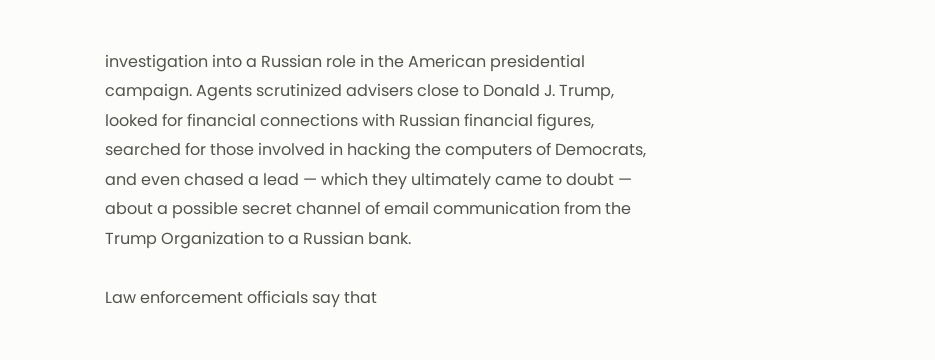investigation into a Russian role in the American presidential campaign. Agents scrutinized advisers close to Donald J. Trump, looked for financial connections with Russian financial figures, searched for those involved in hacking the computers of Democrats, and even chased a lead — which they ultimately came to doubt — about a possible secret channel of email communication from the Trump Organization to a Russian bank.

Law enforcement officials say that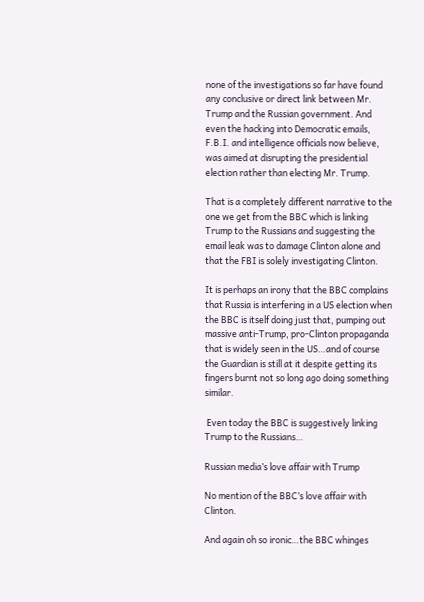none of the investigations so far have found any conclusive or direct link between Mr. Trump and the Russian government. And even the hacking into Democratic emails, F.B.I. and intelligence officials now believe, was aimed at disrupting the presidential election rather than electing Mr. Trump.

That is a completely different narrative to the one we get from the BBC which is linking Trump to the Russians and suggesting the email leak was to damage Clinton alone and that the FBI is solely investigating Clinton.

It is perhaps an irony that the BBC complains that Russia is interfering in a US election when the BBC is itself doing just that, pumping out massive anti-Trump, pro-Clinton propaganda that is widely seen in the US…and of course the Guardian is still at it despite getting its fingers burnt not so long ago doing something similar.

 Even today the BBC is suggestively linking Trump to the Russians…

Russian media’s love affair with Trump

No mention of the BBC’s love affair with Clinton.

And again oh so ironic…the BBC whinges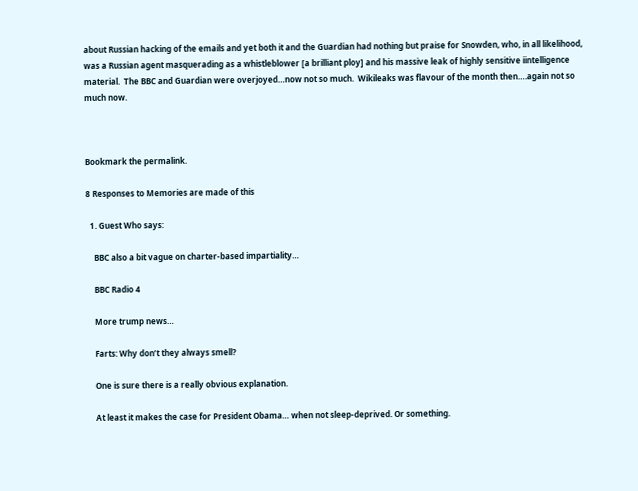about Russian hacking of the emails and yet both it and the Guardian had nothing but praise for Snowden, who, in all likelihood, was a Russian agent masquerading as a whistleblower [a brilliant ploy] and his massive leak of highly sensitive iintelligence material.  The BBC and Guardian were overjoyed…now not so much.  Wikileaks was flavour of the month then….again not so much now.



Bookmark the permalink.

8 Responses to Memories are made of this

  1. Guest Who says:

    BBC also a bit vague on charter-based impartiality…

    BBC Radio 4

    More trump news…

    Farts: Why don’t they always smell?

    One is sure there is a really obvious explanation.

    At least it makes the case for President Obama… when not sleep-deprived. Or something.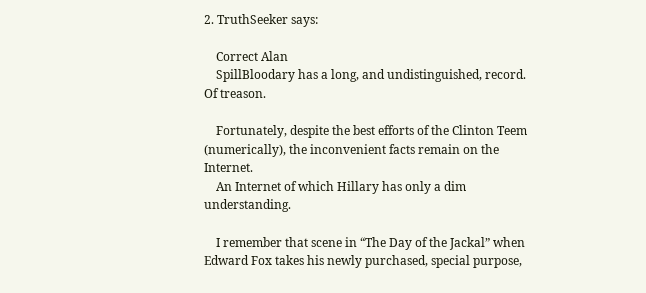2. TruthSeeker says:

    Correct Alan
    SpillBloodary has a long, and undistinguished, record. Of treason.

    Fortunately, despite the best efforts of the Clinton Teem (numerically), the inconvenient facts remain on the Internet.
    An Internet of which Hillary has only a dim understanding.

    I remember that scene in “The Day of the Jackal” when Edward Fox takes his newly purchased, special purpose,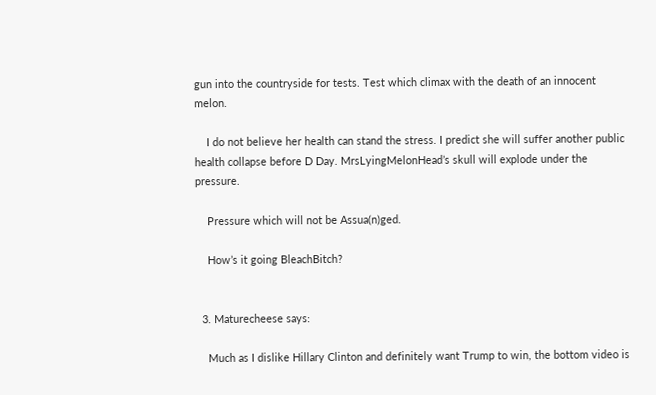gun into the countryside for tests. Test which climax with the death of an innocent melon.

    I do not believe her health can stand the stress. I predict she will suffer another public health collapse before D Day. MrsLyingMelonHead’s skull will explode under the pressure.

    Pressure which will not be Assua(n)ged.

    How’s it going BleachBitch?


  3. Maturecheese says:

    Much as I dislike Hillary Clinton and definitely want Trump to win, the bottom video is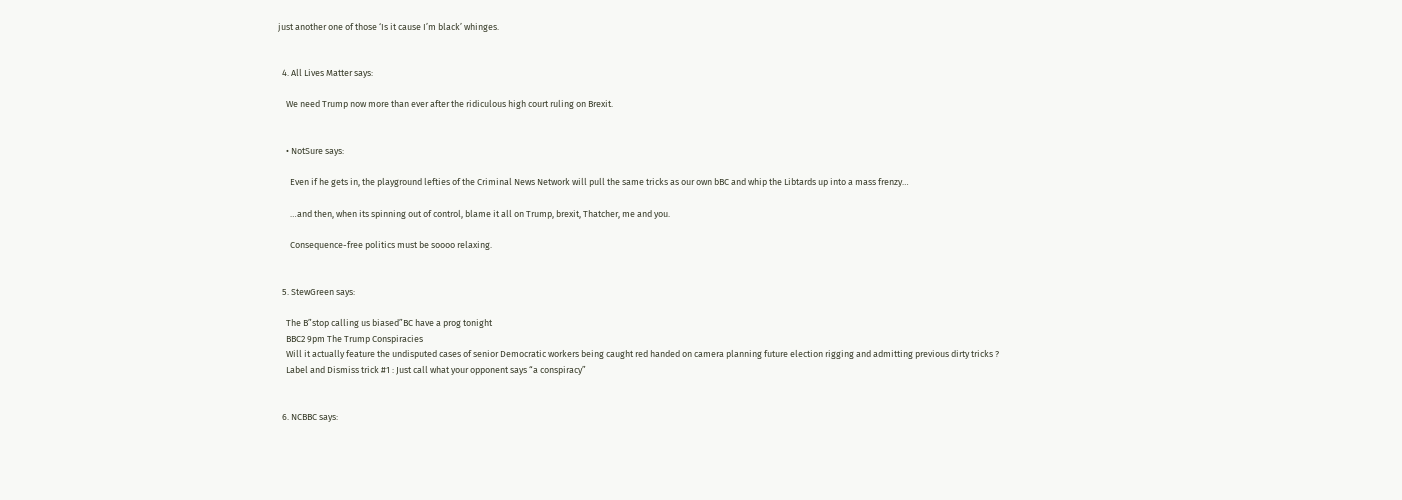just another one of those ‘Is it cause I’m black’ whinges.


  4. All Lives Matter says:

    We need Trump now more than ever after the ridiculous high court ruling on Brexit.


    • NotSure says:

      Even if he gets in, the playground lefties of the Criminal News Network will pull the same tricks as our own bBC and whip the Libtards up into a mass frenzy…

      …and then, when its spinning out of control, blame it all on Trump, brexit, Thatcher, me and you.

      Consequence-free politics must be soooo relaxing.


  5. StewGreen says:

    The B”stop calling us biased”BC have a prog tonight
    BBC2 9pm The Trump Conspiracies
    Will it actually feature the undisputed cases of senior Democratic workers being caught red handed on camera planning future election rigging and admitting previous dirty tricks ?
    Label and Dismiss trick #1 : Just call what your opponent says “a conspiracy”


  6. NCBBC says: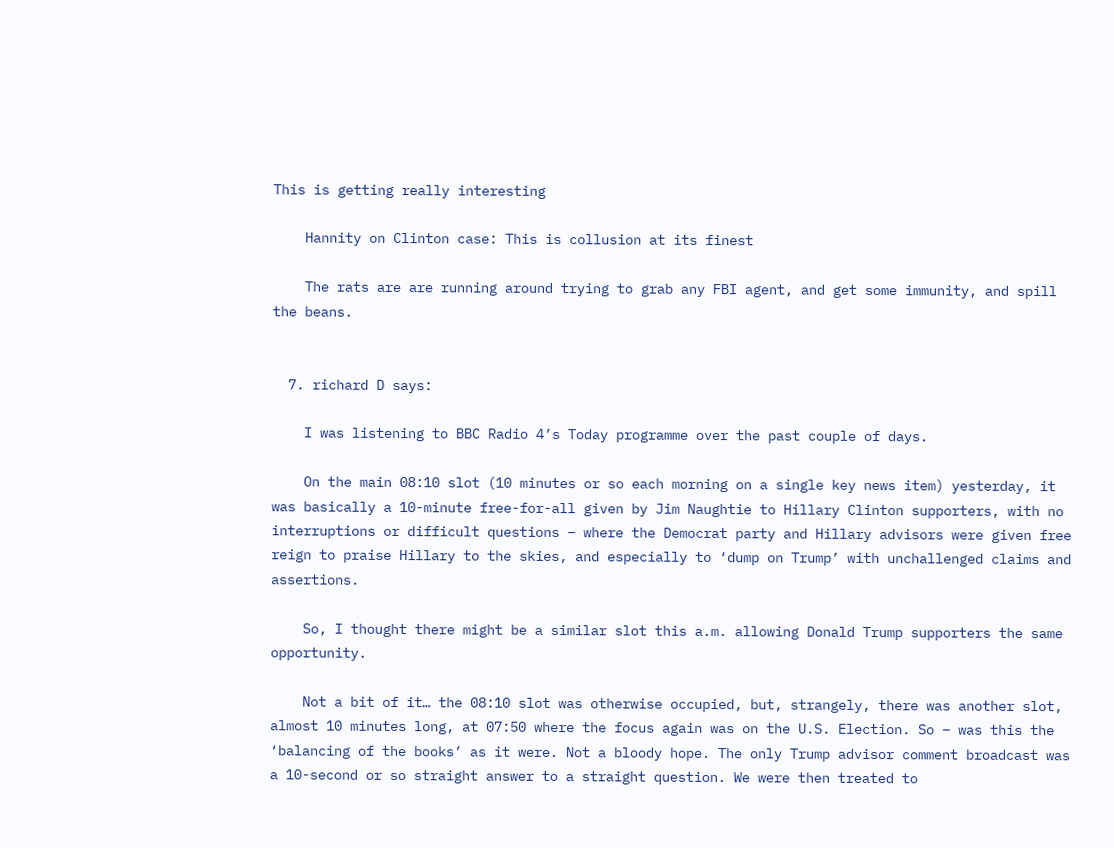This is getting really interesting

    Hannity on Clinton case: This is collusion at its finest

    The rats are are running around trying to grab any FBI agent, and get some immunity, and spill the beans.


  7. richard D says:

    I was listening to BBC Radio 4’s Today programme over the past couple of days.

    On the main 08:10 slot (10 minutes or so each morning on a single key news item) yesterday, it was basically a 10-minute free-for-all given by Jim Naughtie to Hillary Clinton supporters, with no interruptions or difficult questions – where the Democrat party and Hillary advisors were given free reign to praise Hillary to the skies, and especially to ‘dump on Trump’ with unchallenged claims and assertions.

    So, I thought there might be a similar slot this a.m. allowing Donald Trump supporters the same opportunity.

    Not a bit of it… the 08:10 slot was otherwise occupied, but, strangely, there was another slot, almost 10 minutes long, at 07:50 where the focus again was on the U.S. Election. So – was this the ‘balancing of the books’ as it were. Not a bloody hope. The only Trump advisor comment broadcast was a 10-second or so straight answer to a straight question. We were then treated to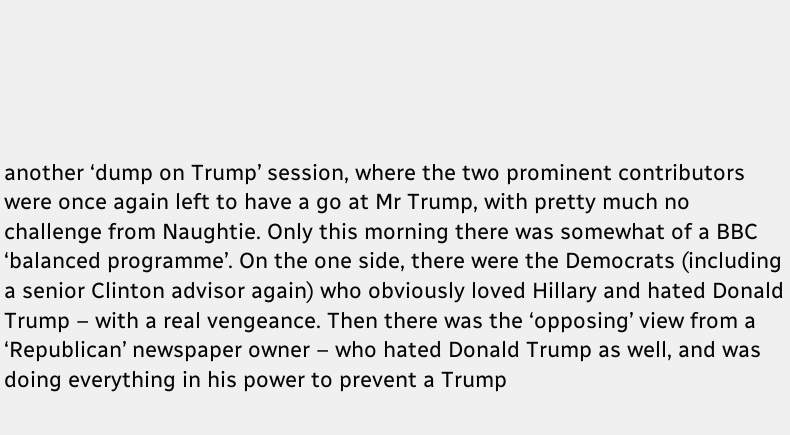another ‘dump on Trump’ session, where the two prominent contributors were once again left to have a go at Mr Trump, with pretty much no challenge from Naughtie. Only this morning there was somewhat of a BBC ‘balanced programme’. On the one side, there were the Democrats (including a senior Clinton advisor again) who obviously loved Hillary and hated Donald Trump – with a real vengeance. Then there was the ‘opposing’ view from a ‘Republican’ newspaper owner – who hated Donald Trump as well, and was doing everything in his power to prevent a Trump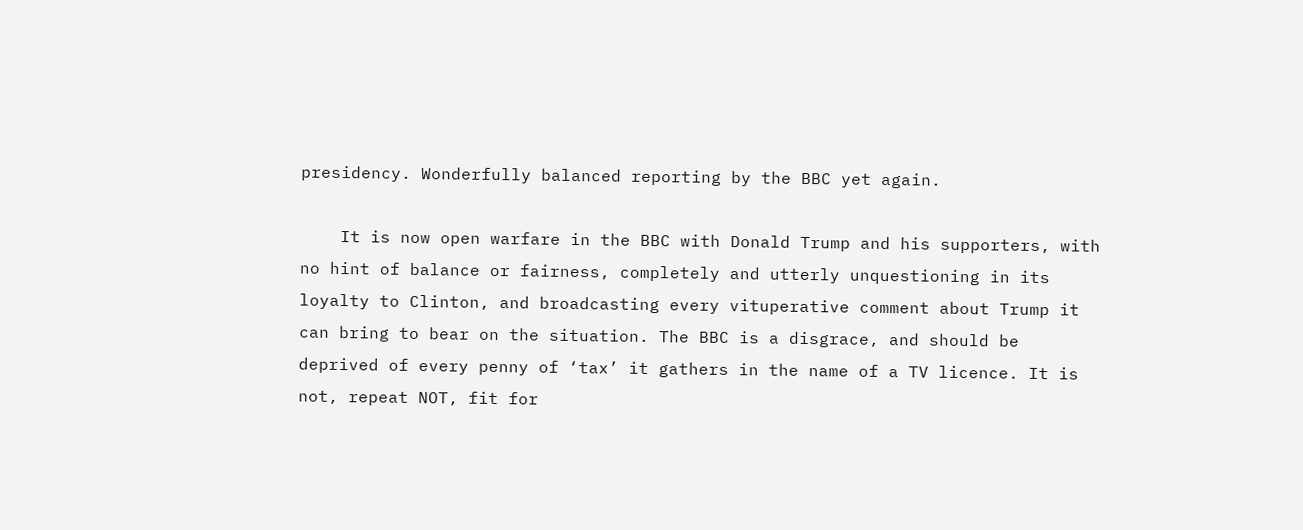presidency. Wonderfully balanced reporting by the BBC yet again.

    It is now open warfare in the BBC with Donald Trump and his supporters, with no hint of balance or fairness, completely and utterly unquestioning in its loyalty to Clinton, and broadcasting every vituperative comment about Trump it can bring to bear on the situation. The BBC is a disgrace, and should be deprived of every penny of ‘tax’ it gathers in the name of a TV licence. It is not, repeat NOT, fit for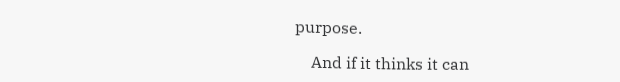purpose.

    And if it thinks it can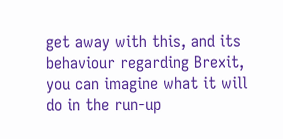get away with this, and its behaviour regarding Brexit, you can imagine what it will do in the run-up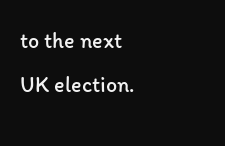to the next UK election.